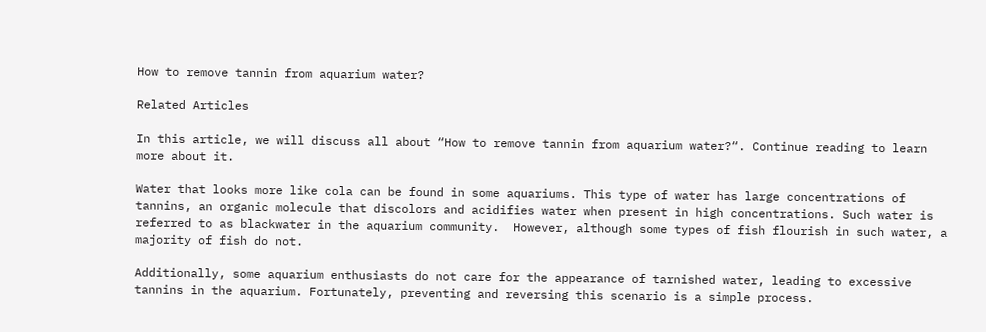How to remove tannin from aquarium water?

Related Articles

In this article, we will discuss all about “How to remove tannin from aquarium water?“. Continue reading to learn more about it.

Water that looks more like cola can be found in some aquariums. This type of water has large concentrations of tannins, an organic molecule that discolors and acidifies water when present in high concentrations. Such water is referred to as blackwater in the aquarium community.  However, although some types of fish flourish in such water, a majority of fish do not.

Additionally, some aquarium enthusiasts do not care for the appearance of tarnished water, leading to excessive tannins in the aquarium. Fortunately, preventing and reversing this scenario is a simple process.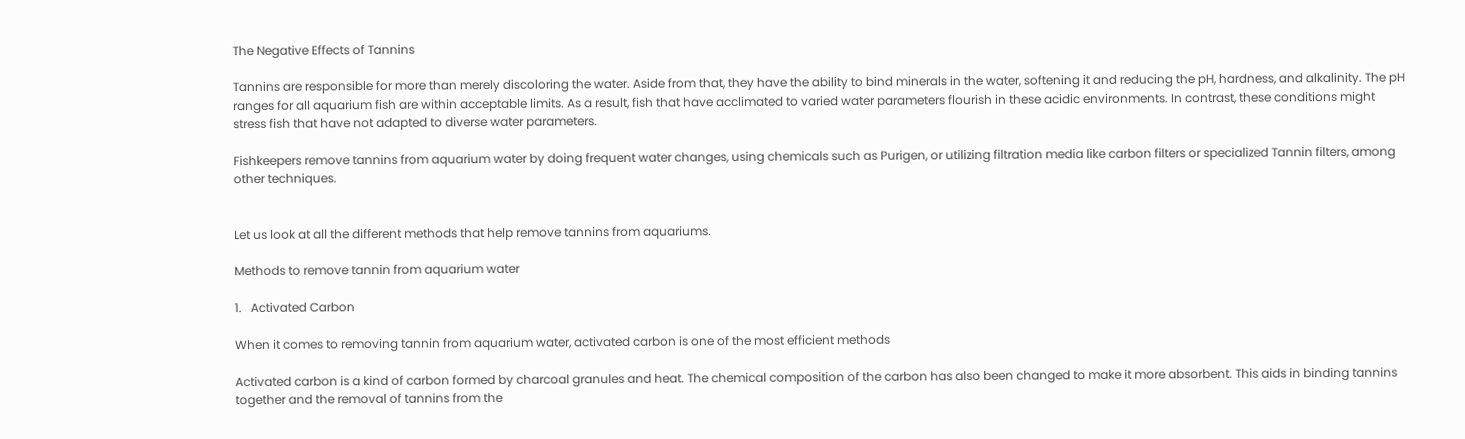The Negative Effects of Tannins

Tannins are responsible for more than merely discoloring the water. Aside from that, they have the ability to bind minerals in the water, softening it and reducing the pH, hardness, and alkalinity. The pH ranges for all aquarium fish are within acceptable limits. As a result, fish that have acclimated to varied water parameters flourish in these acidic environments. In contrast, these conditions might stress fish that have not adapted to diverse water parameters.

Fishkeepers remove tannins from aquarium water by doing frequent water changes, using chemicals such as Purigen, or utilizing filtration media like carbon filters or specialized Tannin filters, among other techniques.


Let us look at all the different methods that help remove tannins from aquariums.

Methods to remove tannin from aquarium water

1.   Activated Carbon

When it comes to removing tannin from aquarium water, activated carbon is one of the most efficient methods

Activated carbon is a kind of carbon formed by charcoal granules and heat. The chemical composition of the carbon has also been changed to make it more absorbent. This aids in binding tannins together and the removal of tannins from the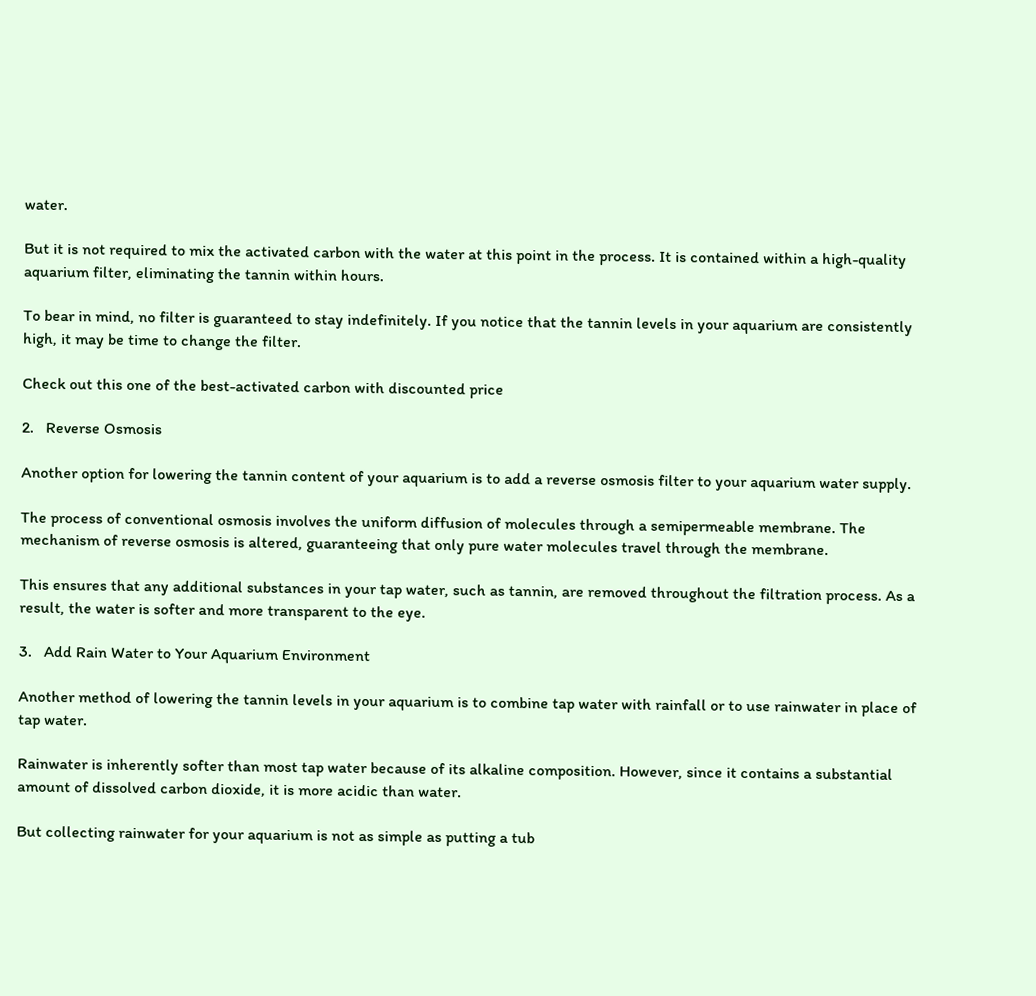water.

But it is not required to mix the activated carbon with the water at this point in the process. It is contained within a high-quality aquarium filter, eliminating the tannin within hours.

To bear in mind, no filter is guaranteed to stay indefinitely. If you notice that the tannin levels in your aquarium are consistently high, it may be time to change the filter.

Check out this one of the best-activated carbon with discounted price

2.   Reverse Osmosis

Another option for lowering the tannin content of your aquarium is to add a reverse osmosis filter to your aquarium water supply.

The process of conventional osmosis involves the uniform diffusion of molecules through a semipermeable membrane. The mechanism of reverse osmosis is altered, guaranteeing that only pure water molecules travel through the membrane.

This ensures that any additional substances in your tap water, such as tannin, are removed throughout the filtration process. As a result, the water is softer and more transparent to the eye.

3.   Add Rain Water to Your Aquarium Environment

Another method of lowering the tannin levels in your aquarium is to combine tap water with rainfall or to use rainwater in place of tap water.

Rainwater is inherently softer than most tap water because of its alkaline composition. However, since it contains a substantial amount of dissolved carbon dioxide, it is more acidic than water.

But collecting rainwater for your aquarium is not as simple as putting a tub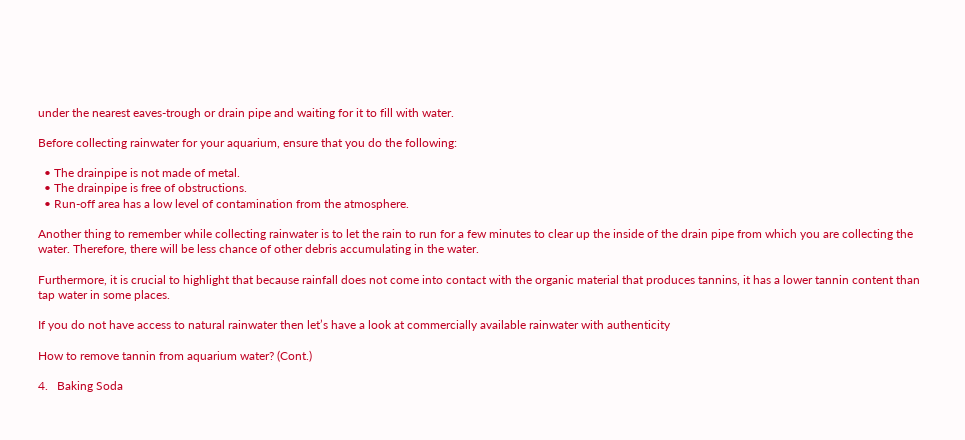under the nearest eaves-trough or drain pipe and waiting for it to fill with water.

Before collecting rainwater for your aquarium, ensure that you do the following:

  • The drainpipe is not made of metal.
  • The drainpipe is free of obstructions.
  • Run-off area has a low level of contamination from the atmosphere.

Another thing to remember while collecting rainwater is to let the rain to run for a few minutes to clear up the inside of the drain pipe from which you are collecting the water. Therefore, there will be less chance of other debris accumulating in the water.

Furthermore, it is crucial to highlight that because rainfall does not come into contact with the organic material that produces tannins, it has a lower tannin content than tap water in some places.

If you do not have access to natural rainwater then let’s have a look at commercially available rainwater with authenticity

How to remove tannin from aquarium water? (Cont.)

4.   Baking Soda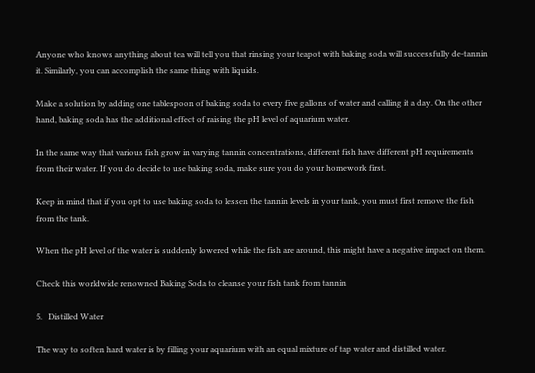Anyone who knows anything about tea will tell you that rinsing your teapot with baking soda will successfully de-tannin it. Similarly, you can accomplish the same thing with liquids.

Make a solution by adding one tablespoon of baking soda to every five gallons of water and calling it a day. On the other hand, baking soda has the additional effect of raising the pH level of aquarium water.

In the same way that various fish grow in varying tannin concentrations, different fish have different pH requirements from their water. If you do decide to use baking soda, make sure you do your homework first.

Keep in mind that if you opt to use baking soda to lessen the tannin levels in your tank, you must first remove the fish from the tank.

When the pH level of the water is suddenly lowered while the fish are around, this might have a negative impact on them.

Check this worldwide renowned Baking Soda to cleanse your fish tank from tannin

5.   Distilled Water

The way to soften hard water is by filling your aquarium with an equal mixture of tap water and distilled water.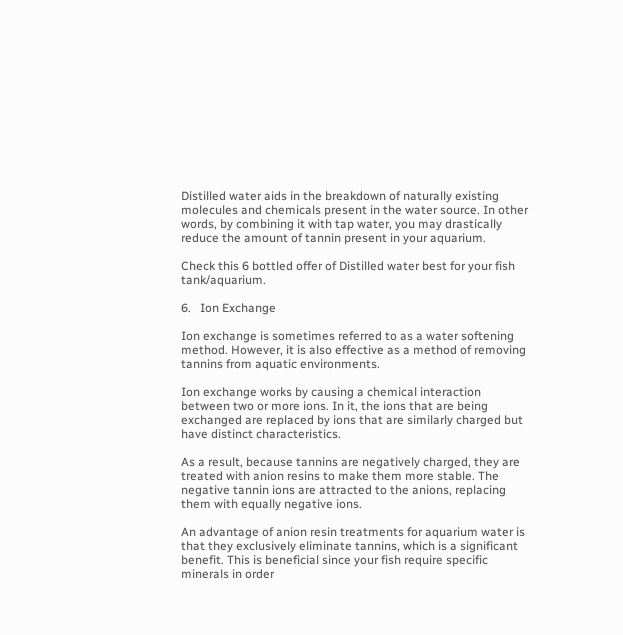Distilled water aids in the breakdown of naturally existing molecules and chemicals present in the water source. In other words, by combining it with tap water, you may drastically reduce the amount of tannin present in your aquarium.

Check this 6 bottled offer of Distilled water best for your fish tank/aquarium.

6.   Ion Exchange

Ion exchange is sometimes referred to as a water softening method. However, it is also effective as a method of removing tannins from aquatic environments.

Ion exchange works by causing a chemical interaction between two or more ions. In it, the ions that are being exchanged are replaced by ions that are similarly charged but have distinct characteristics.

As a result, because tannins are negatively charged, they are treated with anion resins to make them more stable. The negative tannin ions are attracted to the anions, replacing them with equally negative ions.

An advantage of anion resin treatments for aquarium water is that they exclusively eliminate tannins, which is a significant benefit. This is beneficial since your fish require specific minerals in order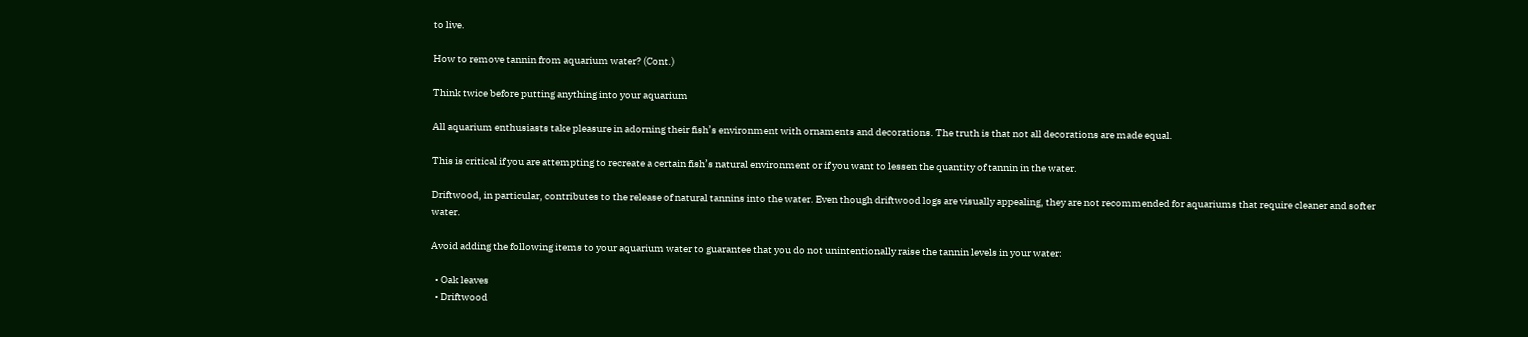to live.

How to remove tannin from aquarium water? (Cont.)

Think twice before putting anything into your aquarium

All aquarium enthusiasts take pleasure in adorning their fish’s environment with ornaments and decorations. The truth is that not all decorations are made equal.

This is critical if you are attempting to recreate a certain fish’s natural environment or if you want to lessen the quantity of tannin in the water.

Driftwood, in particular, contributes to the release of natural tannins into the water. Even though driftwood logs are visually appealing, they are not recommended for aquariums that require cleaner and softer water.

Avoid adding the following items to your aquarium water to guarantee that you do not unintentionally raise the tannin levels in your water:

  • Oak leaves
  • Driftwood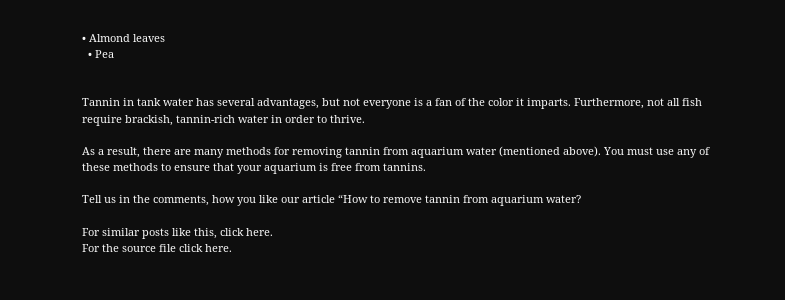• Almond leaves
  • Pea


Tannin in tank water has several advantages, but not everyone is a fan of the color it imparts. Furthermore, not all fish require brackish, tannin-rich water in order to thrive.

As a result, there are many methods for removing tannin from aquarium water (mentioned above). You must use any of these methods to ensure that your aquarium is free from tannins.

Tell us in the comments, how you like our article “How to remove tannin from aquarium water?

For similar posts like this, click here.
For the source file click here.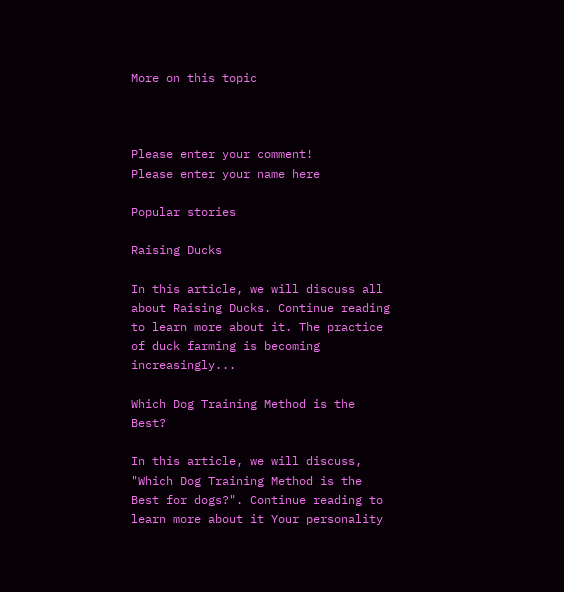More on this topic



Please enter your comment!
Please enter your name here

Popular stories

Raising Ducks

In this article, we will discuss all about Raising Ducks. Continue reading to learn more about it. The practice of duck farming is becoming increasingly...

Which Dog Training Method is the Best?

In this article, we will discuss, "Which Dog Training Method is the Best for dogs?". Continue reading to learn more about it Your personality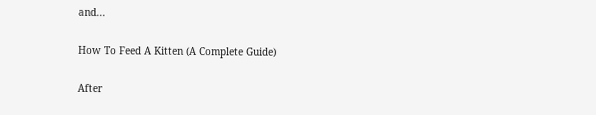and...

How To Feed A Kitten (A Complete Guide)

After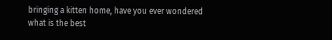bringing a kitten home, have you ever wondered what is the best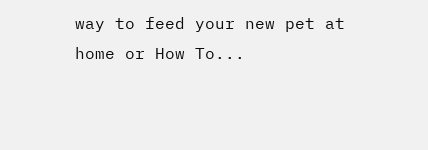way to feed your new pet at home or How To...